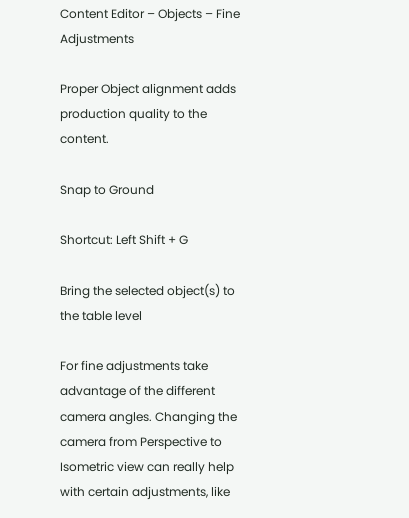Content Editor – Objects – Fine Adjustments

Proper Object alignment adds production quality to the content.

Snap to Ground

Shortcut: Left Shift + G

Bring the selected object(s) to the table level

For fine adjustments take advantage of the different camera angles. Changing the camera from Perspective to Isometric view can really help with certain adjustments, like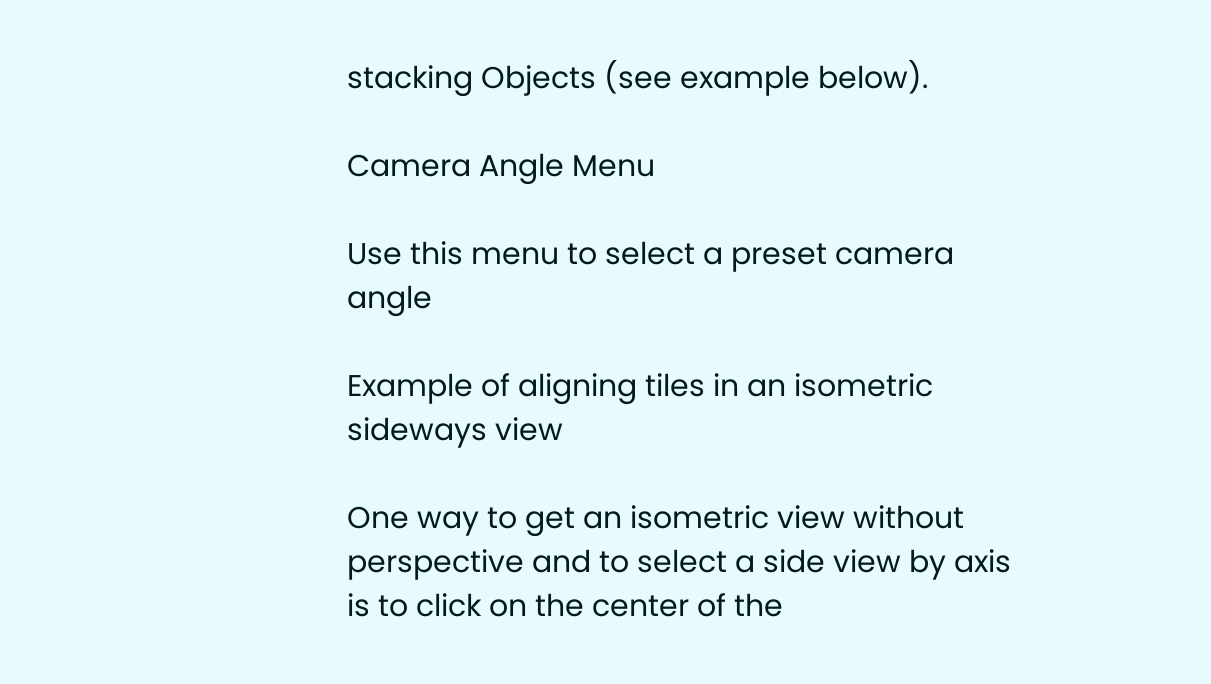stacking Objects (see example below).

Camera Angle Menu

Use this menu to select a preset camera angle

Example of aligning tiles in an isometric sideways view

One way to get an isometric view without perspective and to select a side view by axis is to click on the center of the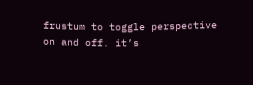frustum to toggle perspective on and off. it’s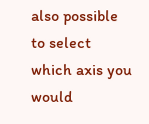also possible to select which axis you would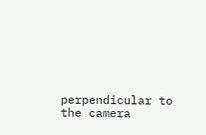perpendicular to the camera